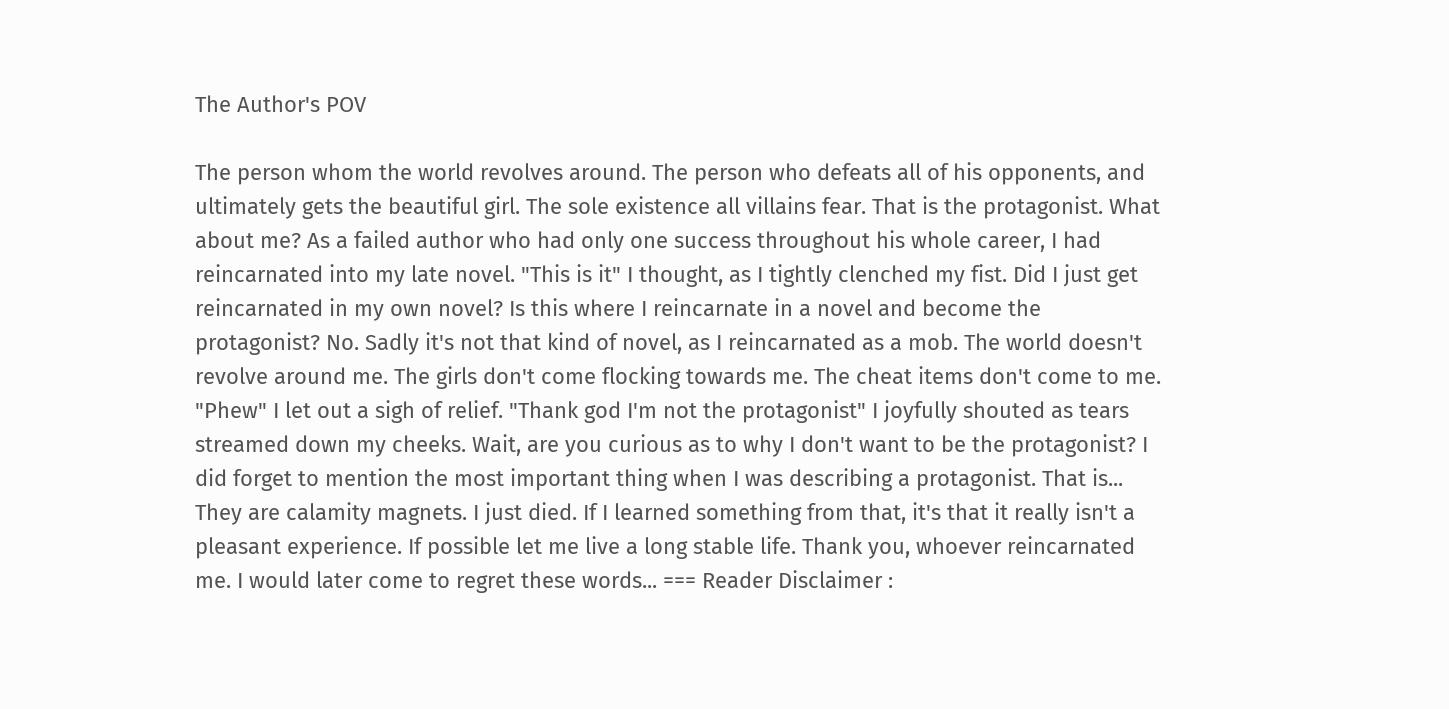The Author's POV

The person whom the world revolves around. The person who defeats all of his opponents, and ultimately gets the beautiful girl. The sole existence all villains fear. That is the protagonist. What about me? As a failed author who had only one success throughout his whole career, I had reincarnated into my late novel. "This is it" I thought, as I tightly clenched my fist. Did I just get reincarnated in my own novel? Is this where I reincarnate in a novel and become the protagonist? No. Sadly it's not that kind of novel, as I reincarnated as a mob. The world doesn't revolve around me. The girls don't come flocking towards me. The cheat items don't come to me. "Phew" I let out a sigh of relief. "Thank god I'm not the protagonist" I joyfully shouted as tears streamed down my cheeks. Wait, are you curious as to why I don't want to be the protagonist? I did forget to mention the most important thing when I was describing a protagonist. That is... They are calamity magnets. I just died. If I learned something from that, it's that it really isn't a pleasant experience. If possible let me live a long stable life. Thank you, whoever reincarnated me. I would later come to regret these words... === Reader Disclaimer :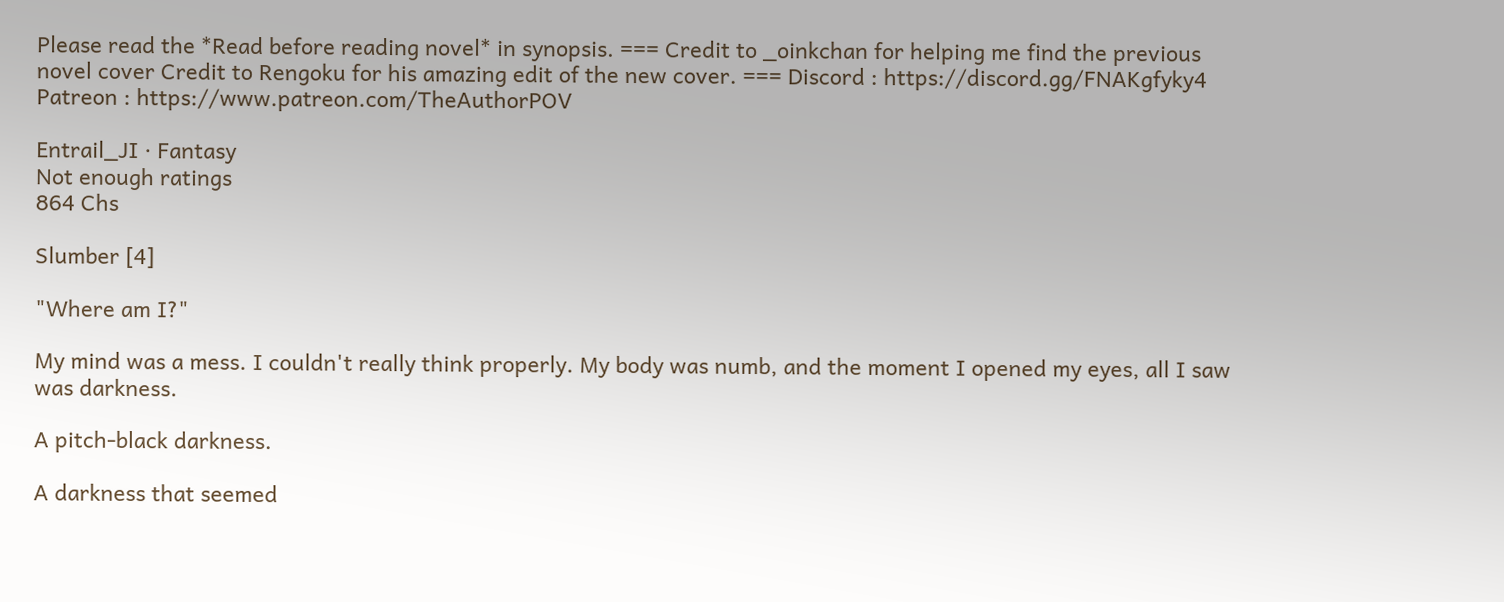Please read the *Read before reading novel* in synopsis. === Credit to _oinkchan for helping me find the previous novel cover Credit to Rengoku for his amazing edit of the new cover. === Discord : https://discord.gg/FNAKgfyky4 Patreon : https://www.patreon.com/TheAuthorPOV

Entrail_JI · Fantasy
Not enough ratings
864 Chs

Slumber [4]

"Where am I?"

My mind was a mess. I couldn't really think properly. My body was numb, and the moment I opened my eyes, all I saw was darkness.

A pitch-black darkness.

A darkness that seemed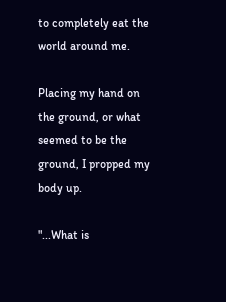to completely eat the world around me.

Placing my hand on the ground, or what seemed to be the ground, I propped my body up.

"...What is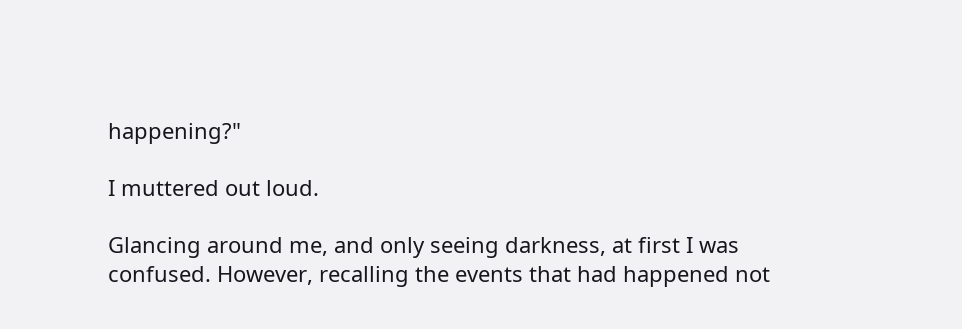happening?"

I muttered out loud.

Glancing around me, and only seeing darkness, at first I was confused. However, recalling the events that had happened not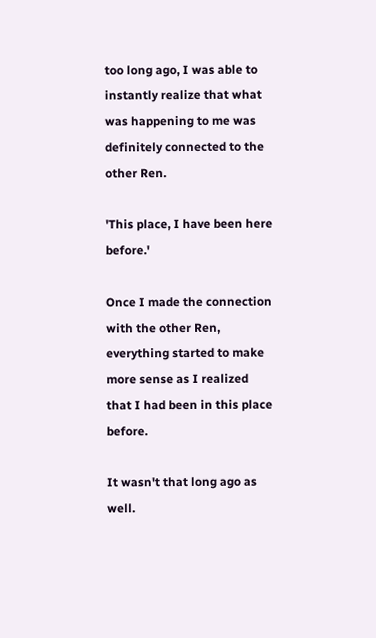too long ago, I was able to instantly realize that what was happening to me was definitely connected to the other Ren.

'This place, I have been here before.'

Once I made the connection with the other Ren, everything started to make more sense as I realized that I had been in this place before.

It wasn't that long ago as well.